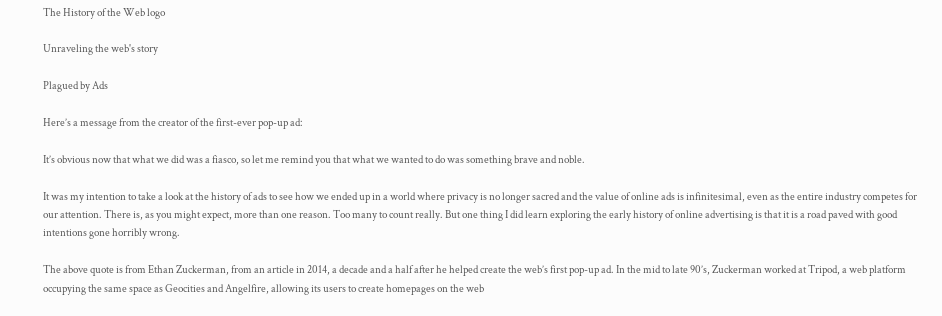The History of the Web logo

Unraveling the web's story

Plagued by Ads

Here’s a message from the creator of the first-ever pop-up ad:

It’s obvious now that what we did was a fiasco, so let me remind you that what we wanted to do was something brave and noble.

It was my intention to take a look at the history of ads to see how we ended up in a world where privacy is no longer sacred and the value of online ads is infinitesimal, even as the entire industry competes for our attention. There is, as you might expect, more than one reason. Too many to count really. But one thing I did learn exploring the early history of online advertising is that it is a road paved with good intentions gone horribly wrong.

The above quote is from Ethan Zuckerman, from an article in 2014, a decade and a half after he helped create the web’s first pop-up ad. In the mid to late 90’s, Zuckerman worked at Tripod, a web platform occupying the same space as Geocities and Angelfire, allowing its users to create homepages on the web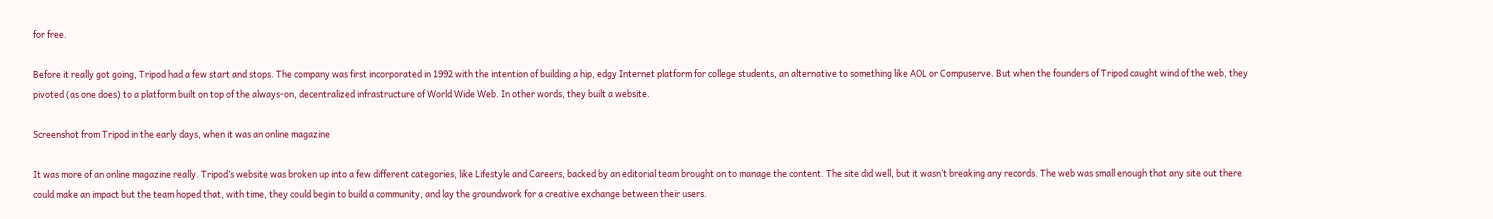for free.

Before it really got going, Tripod had a few start and stops. The company was first incorporated in 1992 with the intention of building a hip, edgy Internet platform for college students, an alternative to something like AOL or Compuserve. But when the founders of Tripod caught wind of the web, they pivoted (as one does) to a platform built on top of the always-on, decentralized infrastructure of World Wide Web. In other words, they built a website.

Screenshot from Tripod in the early days, when it was an online magazine

It was more of an online magazine really. Tripod’s website was broken up into a few different categories, like Lifestyle and Careers, backed by an editorial team brought on to manage the content. The site did well, but it wasn’t breaking any records. The web was small enough that any site out there could make an impact but the team hoped that, with time, they could begin to build a community, and lay the groundwork for a creative exchange between their users.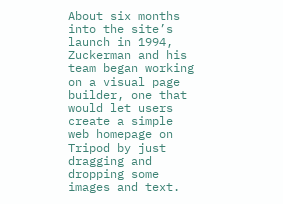About six months into the site’s launch in 1994, Zuckerman and his team began working on a visual page builder, one that would let users create a simple web homepage on Tripod by just dragging and dropping some images and text.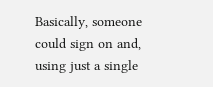Basically, someone could sign on and, using just a single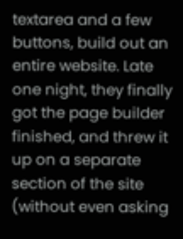textarea and a few buttons, build out an entire website. Late one night, they finally got the page builder finished, and threw it up on a separate section of the site (without even asking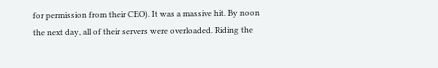for permission from their CEO). It was a massive hit. By noon the next day, all of their servers were overloaded. Riding the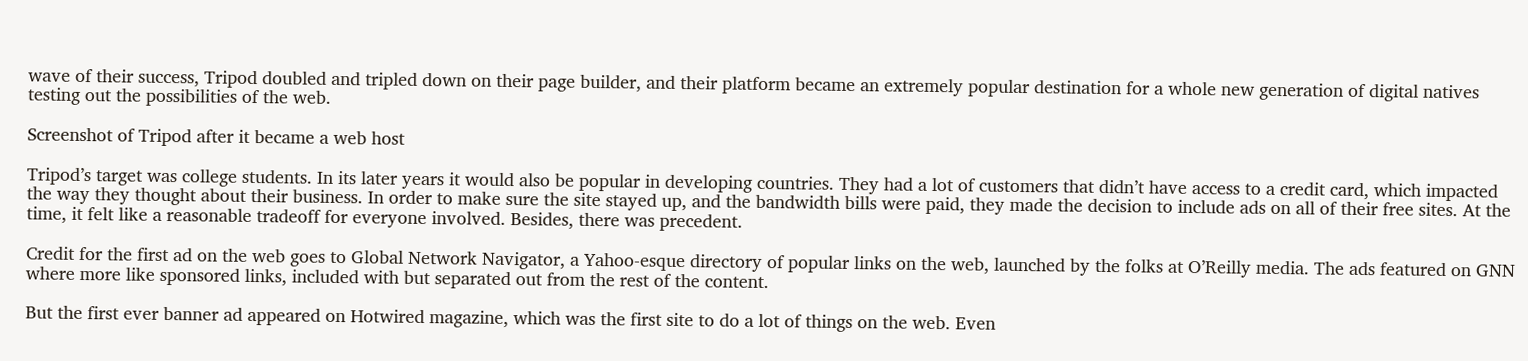wave of their success, Tripod doubled and tripled down on their page builder, and their platform became an extremely popular destination for a whole new generation of digital natives testing out the possibilities of the web.

Screenshot of Tripod after it became a web host

Tripod’s target was college students. In its later years it would also be popular in developing countries. They had a lot of customers that didn’t have access to a credit card, which impacted the way they thought about their business. In order to make sure the site stayed up, and the bandwidth bills were paid, they made the decision to include ads on all of their free sites. At the time, it felt like a reasonable tradeoff for everyone involved. Besides, there was precedent.

Credit for the first ad on the web goes to Global Network Navigator, a Yahoo-esque directory of popular links on the web, launched by the folks at O’Reilly media. The ads featured on GNN where more like sponsored links, included with but separated out from the rest of the content.

But the first ever banner ad appeared on Hotwired magazine, which was the first site to do a lot of things on the web. Even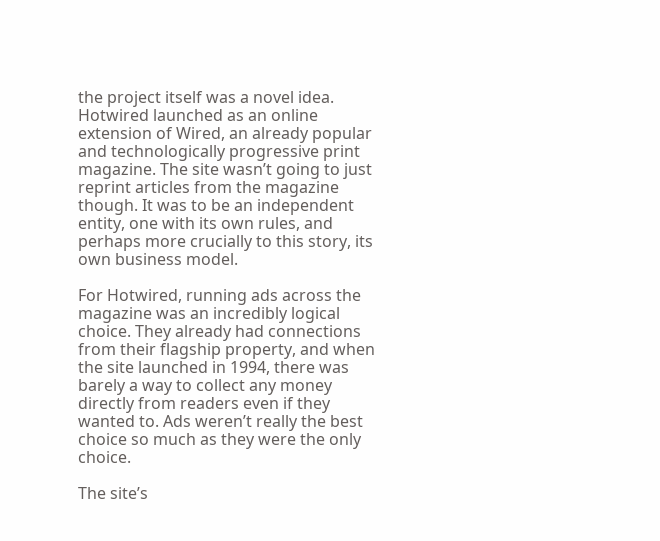the project itself was a novel idea. Hotwired launched as an online extension of Wired, an already popular and technologically progressive print magazine. The site wasn’t going to just reprint articles from the magazine though. It was to be an independent entity, one with its own rules, and perhaps more crucially to this story, its own business model.

For Hotwired, running ads across the magazine was an incredibly logical choice. They already had connections from their flagship property, and when the site launched in 1994, there was barely a way to collect any money directly from readers even if they wanted to. Ads weren’t really the best choice so much as they were the only choice.

The site’s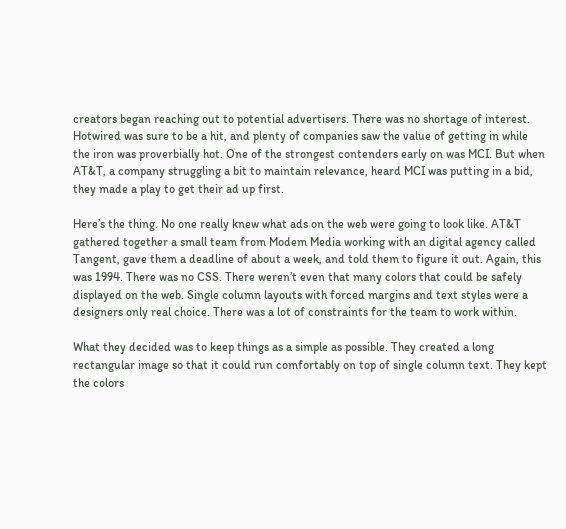creators began reaching out to potential advertisers. There was no shortage of interest. Hotwired was sure to be a hit, and plenty of companies saw the value of getting in while the iron was proverbially hot. One of the strongest contenders early on was MCI. But when AT&T, a company struggling a bit to maintain relevance, heard MCI was putting in a bid, they made a play to get their ad up first.

Here’s the thing. No one really knew what ads on the web were going to look like. AT&T gathered together a small team from Modem Media working with an digital agency called Tangent, gave them a deadline of about a week, and told them to figure it out. Again, this was 1994. There was no CSS. There weren’t even that many colors that could be safely displayed on the web. Single column layouts with forced margins and text styles were a designers only real choice. There was a lot of constraints for the team to work within.

What they decided was to keep things as a simple as possible. They created a long rectangular image so that it could run comfortably on top of single column text. They kept the colors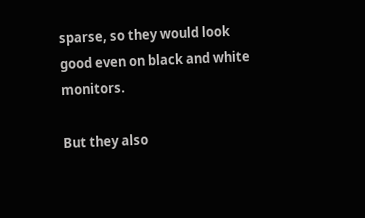sparse, so they would look good even on black and white monitors.

But they also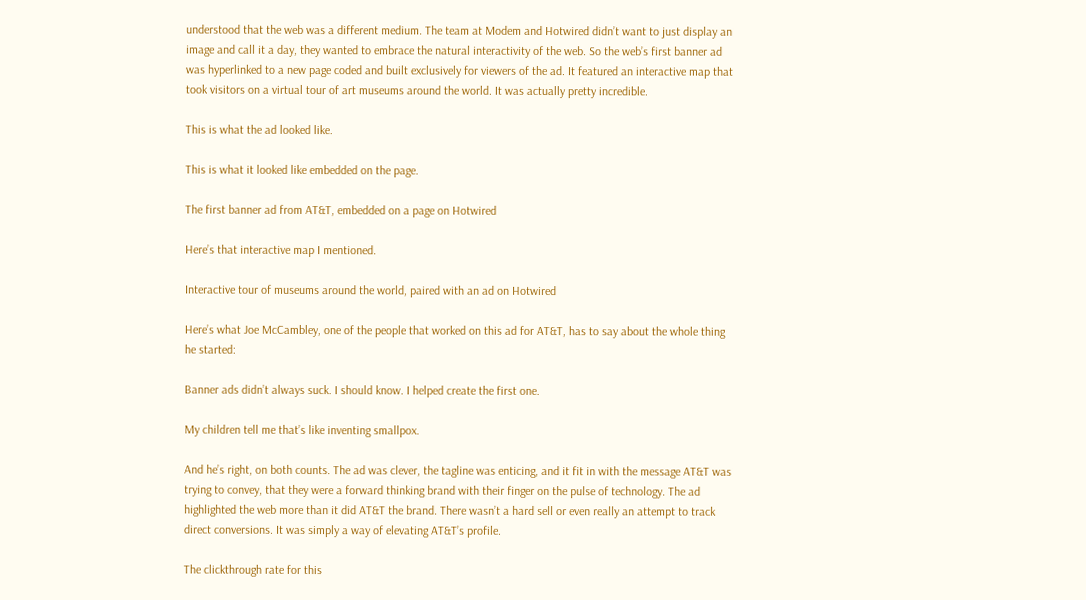understood that the web was a different medium. The team at Modem and Hotwired didn’t want to just display an image and call it a day, they wanted to embrace the natural interactivity of the web. So the web’s first banner ad was hyperlinked to a new page coded and built exclusively for viewers of the ad. It featured an interactive map that took visitors on a virtual tour of art museums around the world. It was actually pretty incredible.

This is what the ad looked like.

This is what it looked like embedded on the page.

The first banner ad from AT&T, embedded on a page on Hotwired

Here’s that interactive map I mentioned.

Interactive tour of museums around the world, paired with an ad on Hotwired

Here’s what Joe McCambley, one of the people that worked on this ad for AT&T, has to say about the whole thing he started:

Banner ads didn’t always suck. I should know. I helped create the first one.

My children tell me that’s like inventing smallpox.

And he’s right, on both counts. The ad was clever, the tagline was enticing, and it fit in with the message AT&T was trying to convey, that they were a forward thinking brand with their finger on the pulse of technology. The ad highlighted the web more than it did AT&T the brand. There wasn’t a hard sell or even really an attempt to track direct conversions. It was simply a way of elevating AT&T’s profile.

The clickthrough rate for this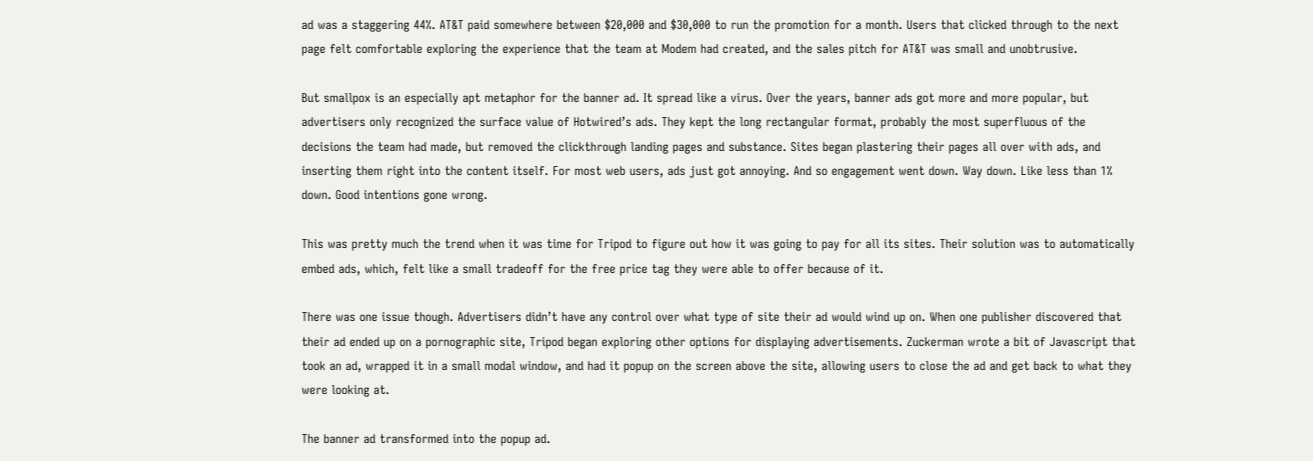ad was a staggering 44%. AT&T paid somewhere between $20,000 and $30,000 to run the promotion for a month. Users that clicked through to the next page felt comfortable exploring the experience that the team at Modem had created, and the sales pitch for AT&T was small and unobtrusive.

But smallpox is an especially apt metaphor for the banner ad. It spread like a virus. Over the years, banner ads got more and more popular, but advertisers only recognized the surface value of Hotwired’s ads. They kept the long rectangular format, probably the most superfluous of the decisions the team had made, but removed the clickthrough landing pages and substance. Sites began plastering their pages all over with ads, and inserting them right into the content itself. For most web users, ads just got annoying. And so engagement went down. Way down. Like less than 1% down. Good intentions gone wrong.

This was pretty much the trend when it was time for Tripod to figure out how it was going to pay for all its sites. Their solution was to automatically embed ads, which, felt like a small tradeoff for the free price tag they were able to offer because of it.

There was one issue though. Advertisers didn’t have any control over what type of site their ad would wind up on. When one publisher discovered that their ad ended up on a pornographic site, Tripod began exploring other options for displaying advertisements. Zuckerman wrote a bit of Javascript that took an ad, wrapped it in a small modal window, and had it popup on the screen above the site, allowing users to close the ad and get back to what they were looking at.

The banner ad transformed into the popup ad.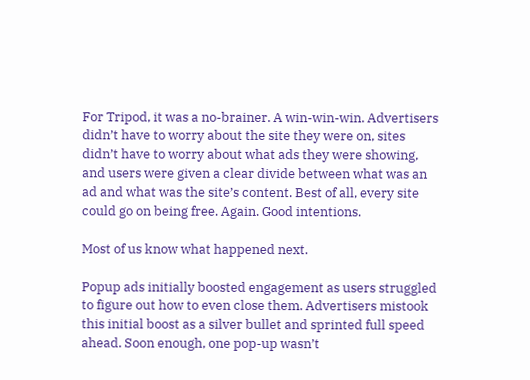For Tripod, it was a no-brainer. A win-win-win. Advertisers didn’t have to worry about the site they were on, sites didn’t have to worry about what ads they were showing, and users were given a clear divide between what was an ad and what was the site’s content. Best of all, every site could go on being free. Again. Good intentions.

Most of us know what happened next.

Popup ads initially boosted engagement as users struggled to figure out how to even close them. Advertisers mistook this initial boost as a silver bullet and sprinted full speed ahead. Soon enough, one pop-up wasn’t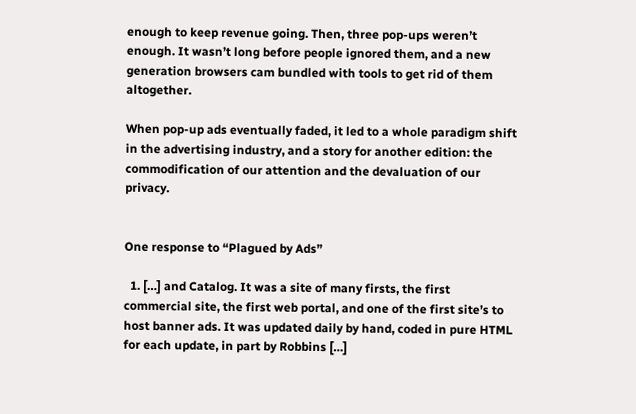enough to keep revenue going. Then, three pop-ups weren’t enough. It wasn’t long before people ignored them, and a new generation browsers cam bundled with tools to get rid of them altogether.

When pop-up ads eventually faded, it led to a whole paradigm shift in the advertising industry, and a story for another edition: the commodification of our attention and the devaluation of our privacy.


One response to “Plagued by Ads”

  1. […] and Catalog. It was a site of many firsts, the first commercial site, the first web portal, and one of the first site’s to host banner ads. It was updated daily by hand, coded in pure HTML for each update, in part by Robbins […]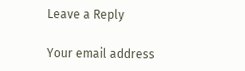Leave a Reply

Your email address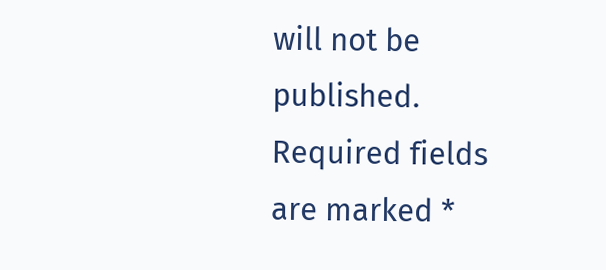will not be published. Required fields are marked *